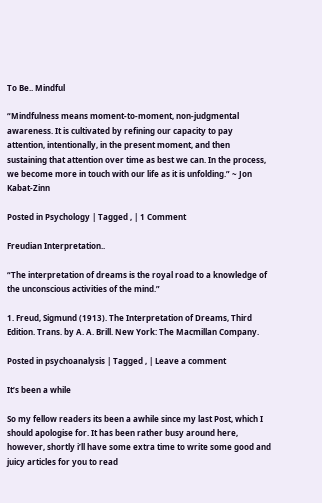To Be.. Mindful

“Mindfulness means moment-to-moment, non-judgmental awareness. It is cultivated by refining our capacity to pay attention, intentionally, in the present moment, and then sustaining that attention over time as best we can. In the process, we become more in touch with our life as it is unfolding.” ~ Jon Kabat-Zinn

Posted in Psychology | Tagged , | 1 Comment

Freudian Interpretation..

“The interpretation of dreams is the royal road to a knowledge of the unconscious activities of the mind.”

1. Freud, Sigmund (1913). The Interpretation of Dreams, Third Edition. Trans. by A. A. Brill. New York: The Macmillan Company.

Posted in psychoanalysis | Tagged , | Leave a comment

It’s been a while

So my fellow readers its been a awhile since my last Post, which I should apologise for. It has been rather busy around here, however, shortly i’ll have some extra time to write some good and juicy articles for you to read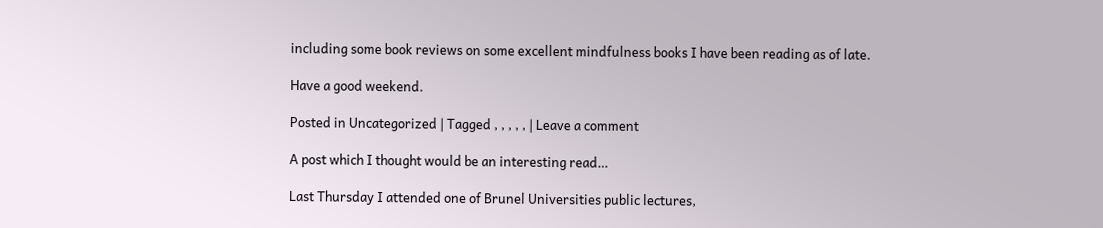including some book reviews on some excellent mindfulness books I have been reading as of late.

Have a good weekend.

Posted in Uncategorized | Tagged , , , , , | Leave a comment

A post which I thought would be an interesting read…

Last Thursday I attended one of Brunel Universities public lectures,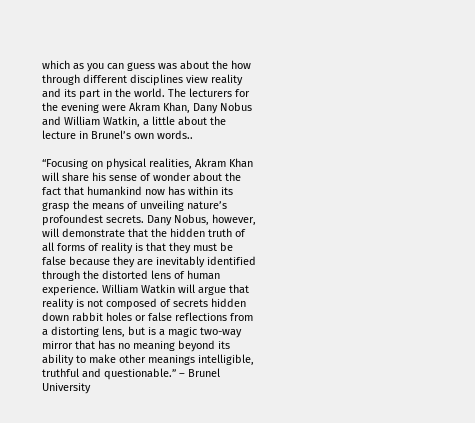which as you can guess was about the how through different disciplines view reality and its part in the world. The lecturers for the evening were Akram Khan, Dany Nobus and William Watkin, a little about the lecture in Brunel’s own words..

“Focusing on physical realities, Akram Khan will share his sense of wonder about the fact that humankind now has within its grasp the means of unveiling nature’s profoundest secrets. Dany Nobus, however, will demonstrate that the hidden truth of all forms of reality is that they must be false because they are inevitably identified through the distorted lens of human experience. William Watkin will argue that reality is not composed of secrets hidden down rabbit holes or false reflections from a distorting lens, but is a magic two-way mirror that has no meaning beyond its ability to make other meanings intelligible, truthful and questionable.” – Brunel University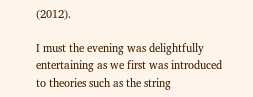(2012).

I must the evening was delightfully entertaining as we first was introduced to theories such as the string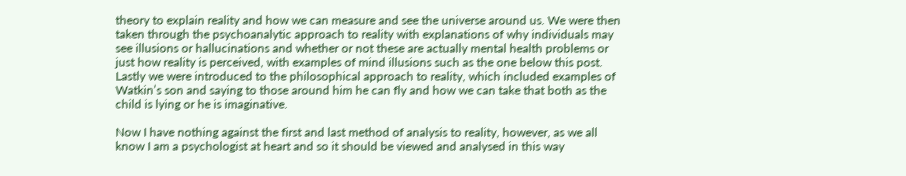theory to explain reality and how we can measure and see the universe around us. We were then taken through the psychoanalytic approach to reality with explanations of why individuals may see illusions or hallucinations and whether or not these are actually mental health problems or just how reality is perceived, with examples of mind illusions such as the one below this post. Lastly we were introduced to the philosophical approach to reality, which included examples of Watkin’s son and saying to those around him he can fly and how we can take that both as the child is lying or he is imaginative.

Now I have nothing against the first and last method of analysis to reality, however, as we all know I am a psychologist at heart and so it should be viewed and analysed in this way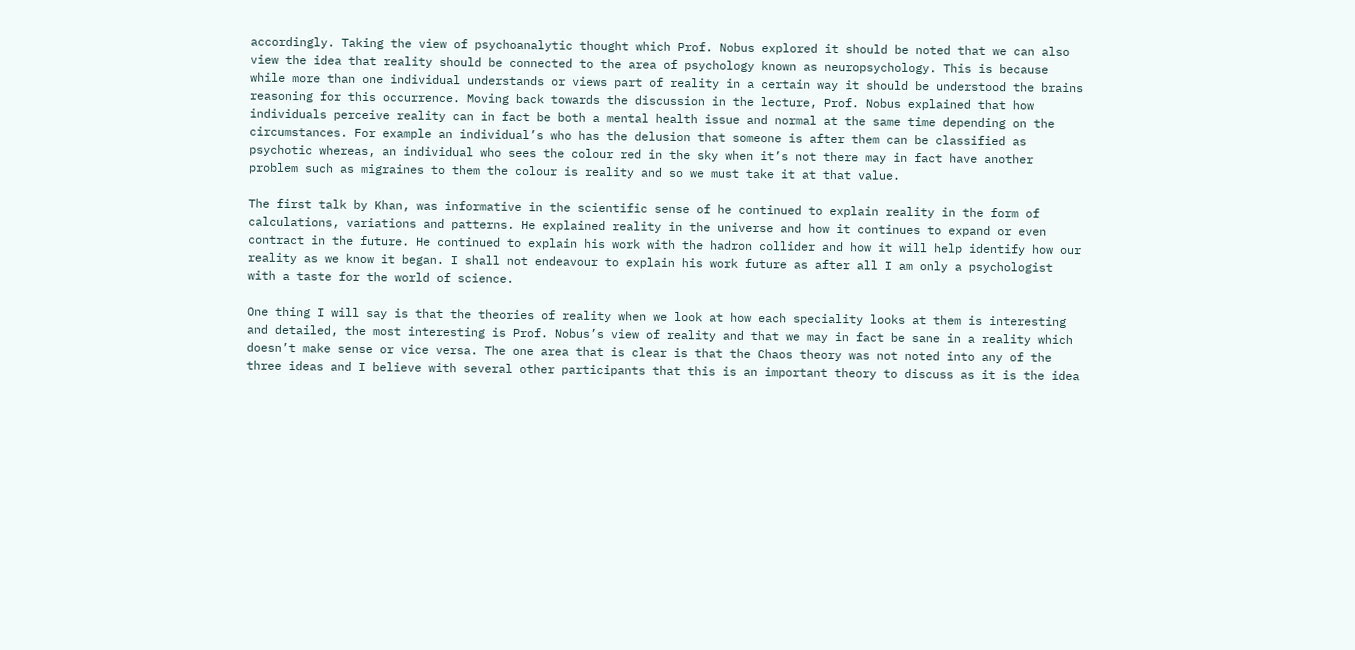accordingly. Taking the view of psychoanalytic thought which Prof. Nobus explored it should be noted that we can also view the idea that reality should be connected to the area of psychology known as neuropsychology. This is because while more than one individual understands or views part of reality in a certain way it should be understood the brains reasoning for this occurrence. Moving back towards the discussion in the lecture, Prof. Nobus explained that how individuals perceive reality can in fact be both a mental health issue and normal at the same time depending on the circumstances. For example an individual’s who has the delusion that someone is after them can be classified as psychotic whereas, an individual who sees the colour red in the sky when it’s not there may in fact have another problem such as migraines to them the colour is reality and so we must take it at that value.

The first talk by Khan, was informative in the scientific sense of he continued to explain reality in the form of calculations, variations and patterns. He explained reality in the universe and how it continues to expand or even contract in the future. He continued to explain his work with the hadron collider and how it will help identify how our reality as we know it began. I shall not endeavour to explain his work future as after all I am only a psychologist with a taste for the world of science.

One thing I will say is that the theories of reality when we look at how each speciality looks at them is interesting and detailed, the most interesting is Prof. Nobus’s view of reality and that we may in fact be sane in a reality which doesn’t make sense or vice versa. The one area that is clear is that the Chaos theory was not noted into any of the three ideas and I believe with several other participants that this is an important theory to discuss as it is the idea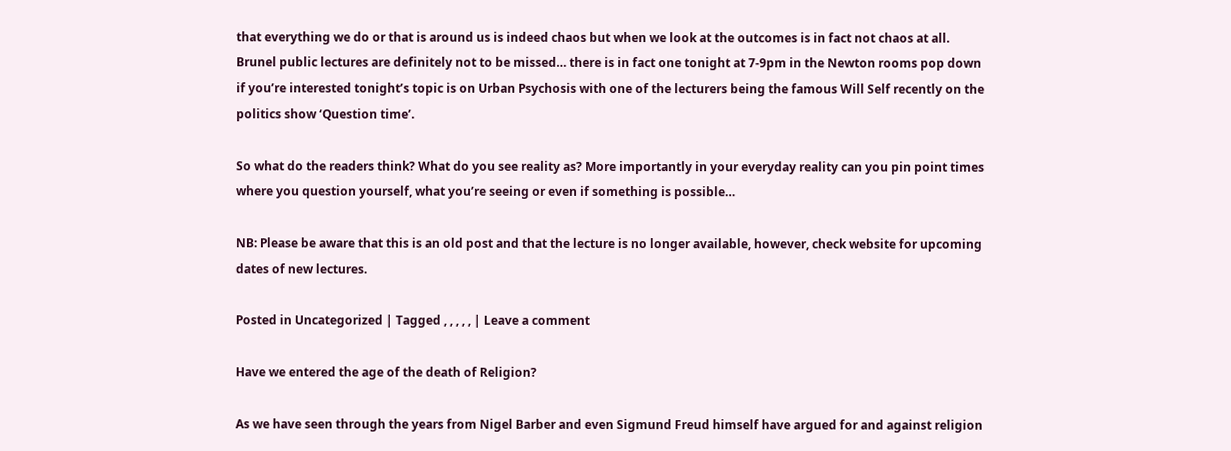that everything we do or that is around us is indeed chaos but when we look at the outcomes is in fact not chaos at all. Brunel public lectures are definitely not to be missed… there is in fact one tonight at 7-9pm in the Newton rooms pop down if you’re interested tonight’s topic is on Urban Psychosis with one of the lecturers being the famous Will Self recently on the politics show ‘Question time’.

So what do the readers think? What do you see reality as? More importantly in your everyday reality can you pin point times where you question yourself, what you’re seeing or even if something is possible…

NB: Please be aware that this is an old post and that the lecture is no longer available, however, check website for upcoming dates of new lectures.

Posted in Uncategorized | Tagged , , , , , | Leave a comment

Have we entered the age of the death of Religion?

As we have seen through the years from Nigel Barber and even Sigmund Freud himself have argued for and against religion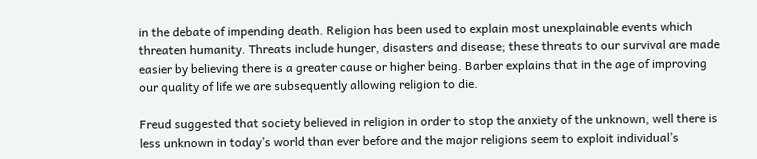in the debate of impending death. Religion has been used to explain most unexplainable events which threaten humanity. Threats include hunger, disasters and disease; these threats to our survival are made easier by believing there is a greater cause or higher being. Barber explains that in the age of improving our quality of life we are subsequently allowing religion to die.

Freud suggested that society believed in religion in order to stop the anxiety of the unknown, well there is less unknown in today’s world than ever before and the major religions seem to exploit individual’s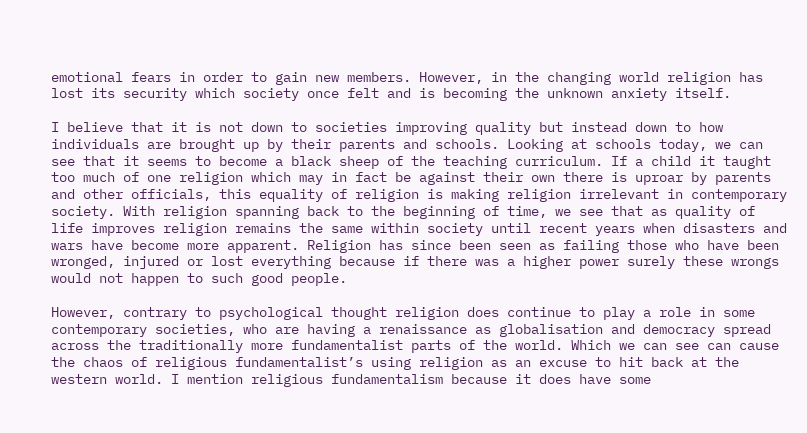emotional fears in order to gain new members. However, in the changing world religion has lost its security which society once felt and is becoming the unknown anxiety itself.

I believe that it is not down to societies improving quality but instead down to how individuals are brought up by their parents and schools. Looking at schools today, we can see that it seems to become a black sheep of the teaching curriculum. If a child it taught too much of one religion which may in fact be against their own there is uproar by parents and other officials, this equality of religion is making religion irrelevant in contemporary society. With religion spanning back to the beginning of time, we see that as quality of life improves religion remains the same within society until recent years when disasters and wars have become more apparent. Religion has since been seen as failing those who have been wronged, injured or lost everything because if there was a higher power surely these wrongs would not happen to such good people.

However, contrary to psychological thought religion does continue to play a role in some contemporary societies, who are having a renaissance as globalisation and democracy spread across the traditionally more fundamentalist parts of the world. Which we can see can cause the chaos of religious fundamentalist’s using religion as an excuse to hit back at the western world. I mention religious fundamentalism because it does have some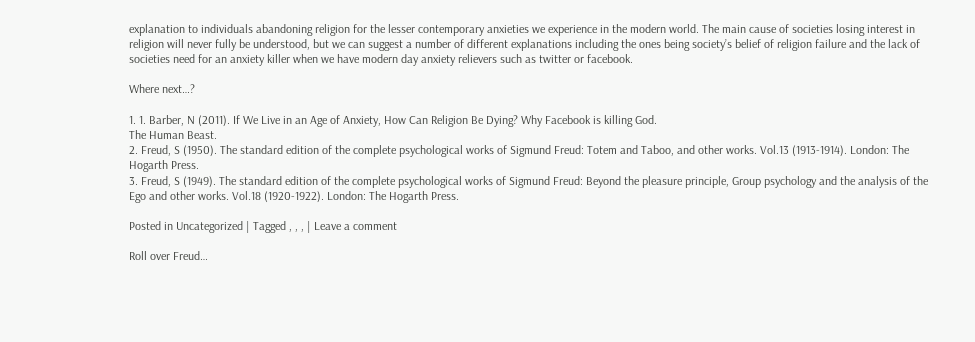explanation to individuals abandoning religion for the lesser contemporary anxieties we experience in the modern world. The main cause of societies losing interest in religion will never fully be understood, but we can suggest a number of different explanations including the ones being society’s belief of religion failure and the lack of societies need for an anxiety killer when we have modern day anxiety relievers such as twitter or facebook.

Where next…?

1. 1. Barber, N (2011). If We Live in an Age of Anxiety, How Can Religion Be Dying? Why Facebook is killing God.
The Human Beast.
2. Freud, S (1950). The standard edition of the complete psychological works of Sigmund Freud: Totem and Taboo, and other works. Vol.13 (1913-1914). London: The Hogarth Press.
3. Freud, S (1949). The standard edition of the complete psychological works of Sigmund Freud: Beyond the pleasure principle, Group psychology and the analysis of the Ego and other works. Vol.18 (1920-1922). London: The Hogarth Press.

Posted in Uncategorized | Tagged , , , | Leave a comment

Roll over Freud…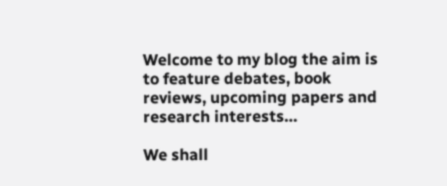Welcome to my blog the aim is to feature debates, book reviews, upcoming papers and research interests…

We shall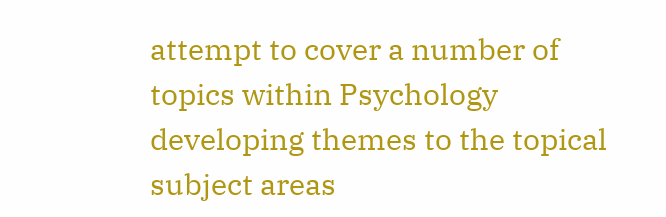attempt to cover a number of topics within Psychology developing themes to the topical subject areas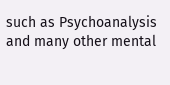such as Psychoanalysis and many other mental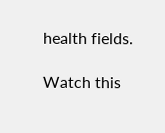health fields.

Watch this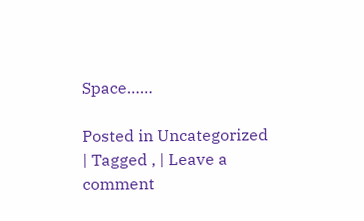Space……

Posted in Uncategorized | Tagged , | Leave a comment